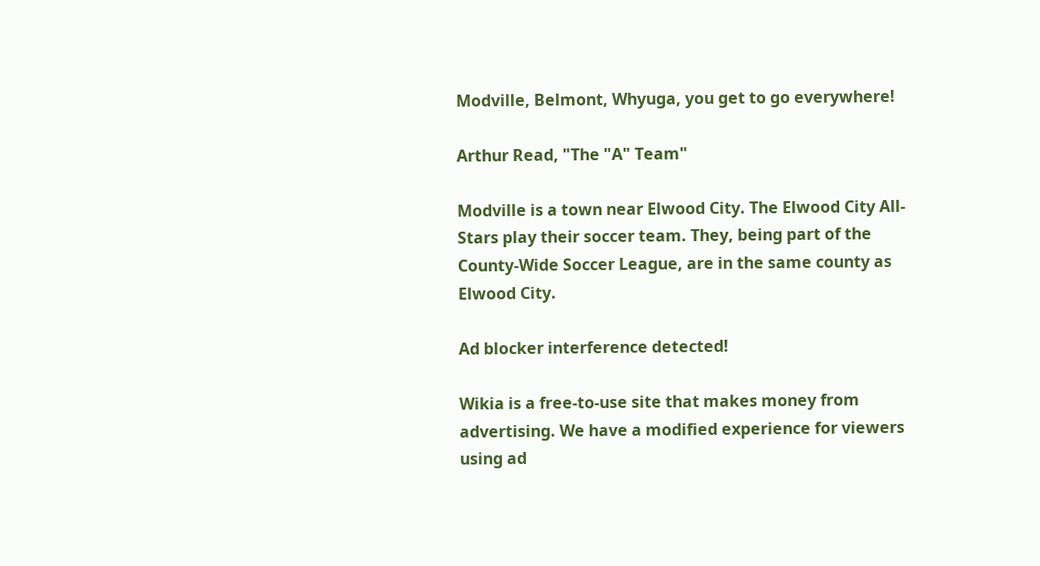Modville, Belmont, Whyuga, you get to go everywhere!

Arthur Read, "The "A" Team"

Modville is a town near Elwood City. The Elwood City All-Stars play their soccer team. They, being part of the County-Wide Soccer League, are in the same county as Elwood City.

Ad blocker interference detected!

Wikia is a free-to-use site that makes money from advertising. We have a modified experience for viewers using ad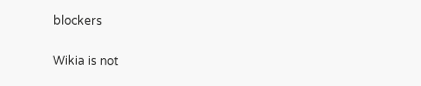blockers

Wikia is not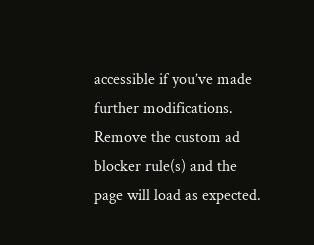accessible if you’ve made further modifications. Remove the custom ad blocker rule(s) and the page will load as expected.